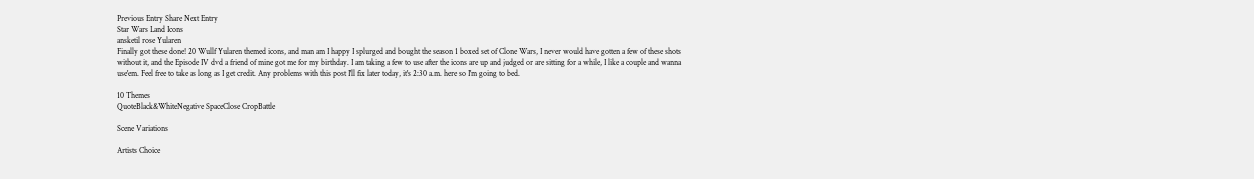Previous Entry Share Next Entry
Star Wars Land Icons
ansketil rose Yularen
Finally got these done! 20 Wullf Yularen themed icons, and man am I happy I splurged and bought the season 1 boxed set of Clone Wars, I never would have gotten a few of these shots without it, and the Episode IV dvd a friend of mine got me for my birthday. I am taking a few to use after the icons are up and judged or are sitting for a while, I like a couple and wanna use'em. Feel free to take as long as I get credit. Any problems with this post I'll fix later today, it's 2:30 a.m. here so I'm going to bed.

10 Themes
QuoteBlack&WhiteNegative SpaceClose CropBattle

Scene Variations

Artists Choice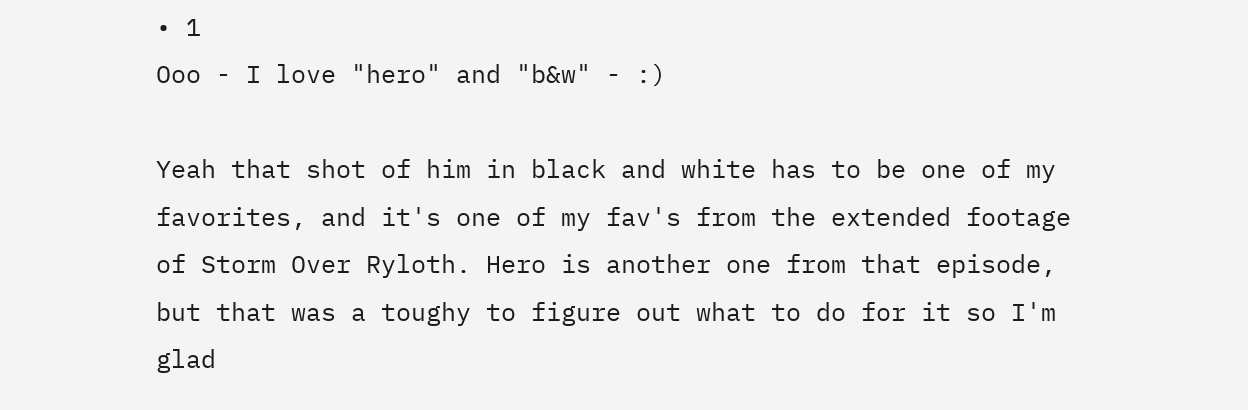• 1
Ooo - I love "hero" and "b&w" - :)

Yeah that shot of him in black and white has to be one of my favorites, and it's one of my fav's from the extended footage of Storm Over Ryloth. Hero is another one from that episode, but that was a toughy to figure out what to do for it so I'm glad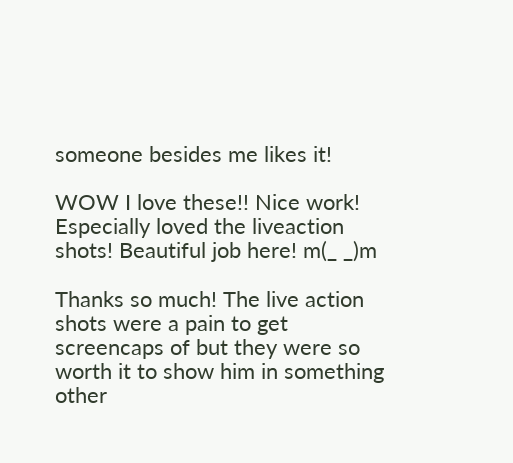someone besides me likes it!

WOW I love these!! Nice work! Especially loved the liveaction shots! Beautiful job here! m(_ _)m

Thanks so much! The live action shots were a pain to get screencaps of but they were so worth it to show him in something other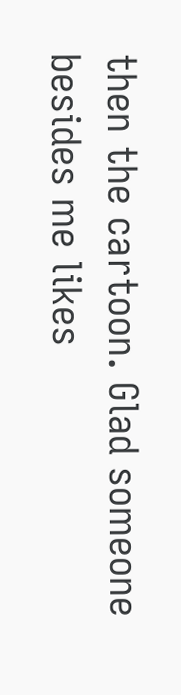then the cartoon. Glad someone besides me likes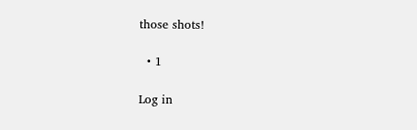those shots!

  • 1

Log in